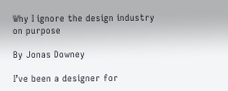Why I ignore the design industry on purpose

By Jonas Downey

I’ve been a designer for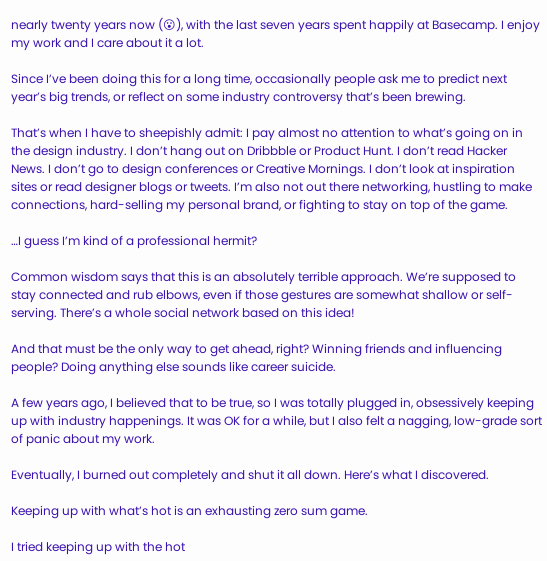nearly twenty years now (😮), with the last seven years spent happily at Basecamp. I enjoy my work and I care about it a lot.

Since I’ve been doing this for a long time, occasionally people ask me to predict next year’s big trends, or reflect on some industry controversy that’s been brewing.

That’s when I have to sheepishly admit: I pay almost no attention to what’s going on in the design industry. I don’t hang out on Dribbble or Product Hunt. I don’t read Hacker News. I don’t go to design conferences or Creative Mornings. I don’t look at inspiration sites or read designer blogs or tweets. I’m also not out there networking, hustling to make connections, hard-selling my personal brand, or fighting to stay on top of the game.

…I guess I’m kind of a professional hermit?

Common wisdom says that this is an absolutely terrible approach. We’re supposed to stay connected and rub elbows, even if those gestures are somewhat shallow or self-serving. There’s a whole social network based on this idea!

And that must be the only way to get ahead, right? Winning friends and influencing people? Doing anything else sounds like career suicide.

A few years ago, I believed that to be true, so I was totally plugged in, obsessively keeping up with industry happenings. It was OK for a while, but I also felt a nagging, low-grade sort of panic about my work.

Eventually, I burned out completely and shut it all down. Here’s what I discovered.

Keeping up with what’s hot is an exhausting zero sum game.

I tried keeping up with the hot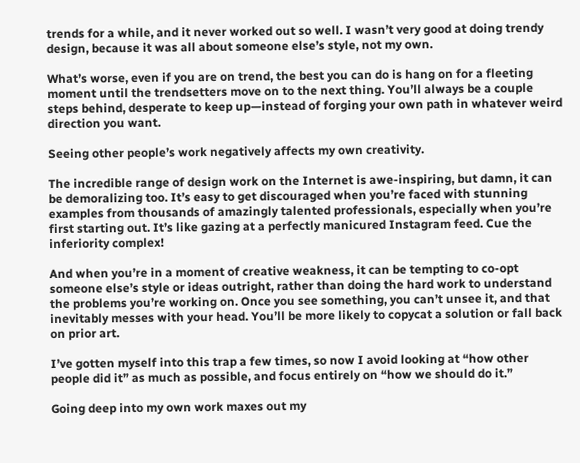trends for a while, and it never worked out so well. I wasn’t very good at doing trendy design, because it was all about someone else’s style, not my own.

What’s worse, even if you are on trend, the best you can do is hang on for a fleeting moment until the trendsetters move on to the next thing. You’ll always be a couple steps behind, desperate to keep up—instead of forging your own path in whatever weird direction you want.

Seeing other people’s work negatively affects my own creativity.

The incredible range of design work on the Internet is awe-inspiring, but damn, it can be demoralizing too. It’s easy to get discouraged when you’re faced with stunning examples from thousands of amazingly talented professionals, especially when you’re first starting out. It’s like gazing at a perfectly manicured Instagram feed. Cue the inferiority complex!

And when you’re in a moment of creative weakness, it can be tempting to co-opt someone else’s style or ideas outright, rather than doing the hard work to understand the problems you’re working on. Once you see something, you can’t unsee it, and that inevitably messes with your head. You’ll be more likely to copycat a solution or fall back on prior art.

I’ve gotten myself into this trap a few times, so now I avoid looking at “how other people did it” as much as possible, and focus entirely on “how we should do it.”

Going deep into my own work maxes out my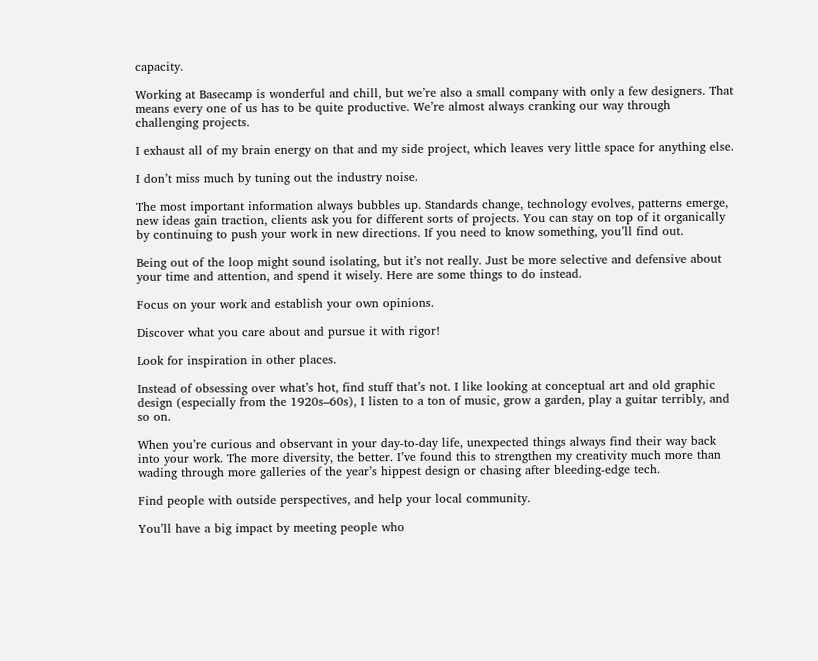capacity.

Working at Basecamp is wonderful and chill, but we’re also a small company with only a few designers. That means every one of us has to be quite productive. We’re almost always cranking our way through challenging projects.

I exhaust all of my brain energy on that and my side project, which leaves very little space for anything else.

I don’t miss much by tuning out the industry noise.

The most important information always bubbles up. Standards change, technology evolves, patterns emerge, new ideas gain traction, clients ask you for different sorts of projects. You can stay on top of it organically by continuing to push your work in new directions. If you need to know something, you’ll find out.

Being out of the loop might sound isolating, but it’s not really. Just be more selective and defensive about your time and attention, and spend it wisely. Here are some things to do instead.

Focus on your work and establish your own opinions.

Discover what you care about and pursue it with rigor!

Look for inspiration in other places.

Instead of obsessing over what’s hot, find stuff that’s not. I like looking at conceptual art and old graphic design (especially from the 1920s–60s), I listen to a ton of music, grow a garden, play a guitar terribly, and so on.

When you’re curious and observant in your day-to-day life, unexpected things always find their way back into your work. The more diversity, the better. I’ve found this to strengthen my creativity much more than wading through more galleries of the year’s hippest design or chasing after bleeding-edge tech.

Find people with outside perspectives, and help your local community.

You’ll have a big impact by meeting people who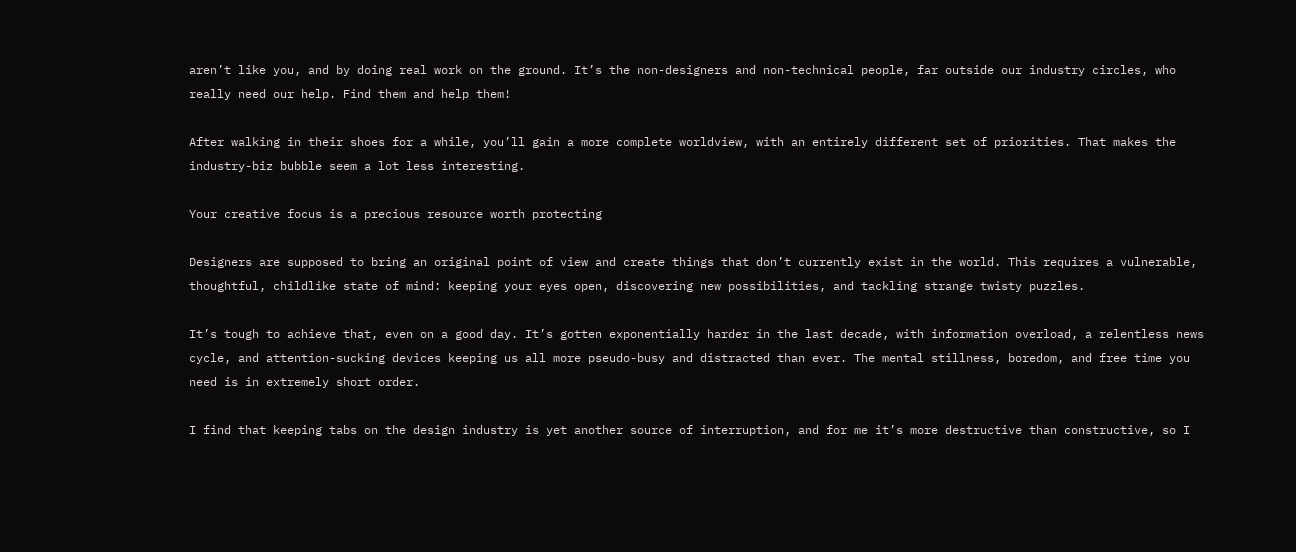aren’t like you, and by doing real work on the ground. It’s the non-designers and non-technical people, far outside our industry circles, who really need our help. Find them and help them!

After walking in their shoes for a while, you’ll gain a more complete worldview, with an entirely different set of priorities. That makes the industry-biz bubble seem a lot less interesting.

Your creative focus is a precious resource worth protecting

Designers are supposed to bring an original point of view and create things that don’t currently exist in the world. This requires a vulnerable, thoughtful, childlike state of mind: keeping your eyes open, discovering new possibilities, and tackling strange twisty puzzles.

It’s tough to achieve that, even on a good day. It’s gotten exponentially harder in the last decade, with information overload, a relentless news cycle, and attention-sucking devices keeping us all more pseudo-busy and distracted than ever. The mental stillness, boredom, and free time you need is in extremely short order.

I find that keeping tabs on the design industry is yet another source of interruption, and for me it’s more destructive than constructive, so I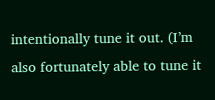intentionally tune it out. (I’m also fortunately able to tune it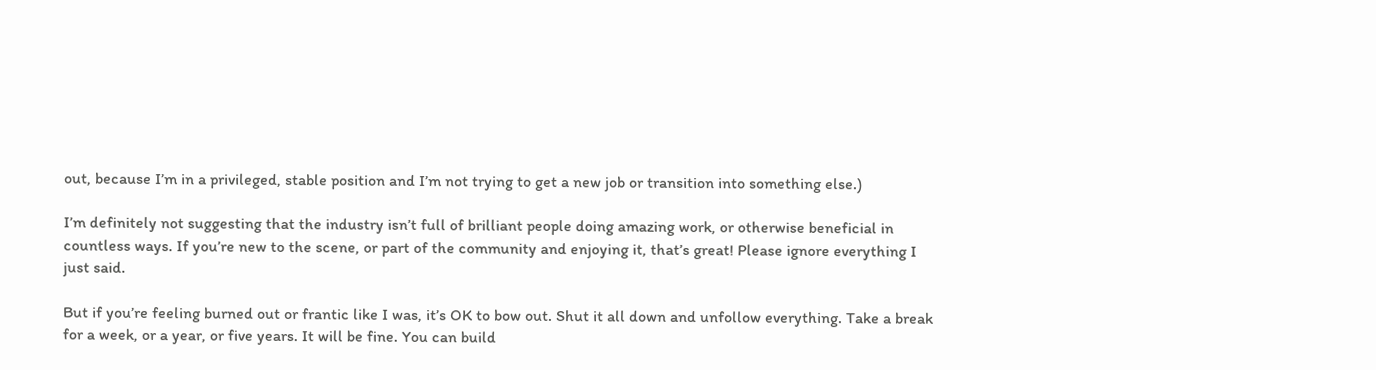out, because I’m in a privileged, stable position and I’m not trying to get a new job or transition into something else.)

I’m definitely not suggesting that the industry isn’t full of brilliant people doing amazing work, or otherwise beneficial in countless ways. If you’re new to the scene, or part of the community and enjoying it, that’s great! Please ignore everything I just said.

But if you’re feeling burned out or frantic like I was, it’s OK to bow out. Shut it all down and unfollow everything. Take a break for a week, or a year, or five years. It will be fine. You can build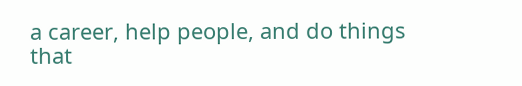a career, help people, and do things that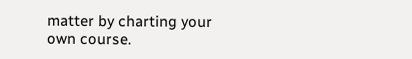matter by charting your own course.